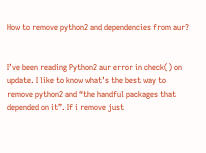How to remove python2 and dependencies from aur?


I’ve been reading Python2 aur error in check() on update. I like to know what’s the best way to remove python2 and “the handful packages that depended on it”. If i remove just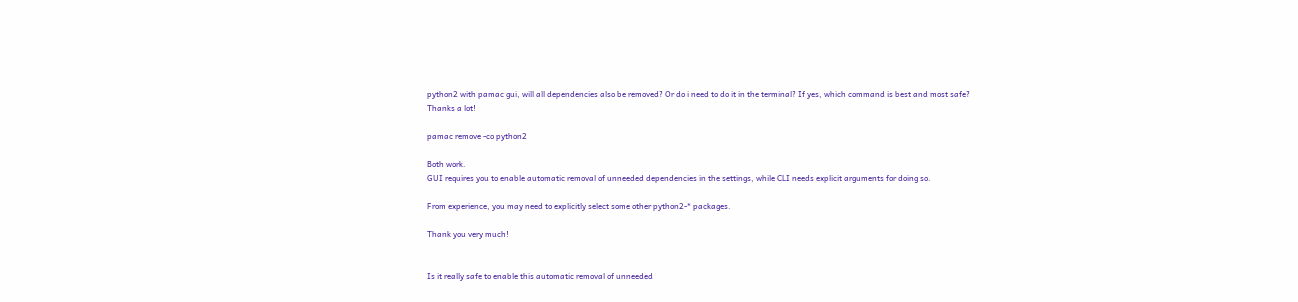python2 with pamac gui, will all dependencies also be removed? Or do i need to do it in the terminal? If yes, which command is best and most safe?
Thanks a lot!

pamac remove -co python2

Both work.
GUI requires you to enable automatic removal of unneeded dependencies in the settings, while CLI needs explicit arguments for doing so.

From experience, you may need to explicitly select some other python2-* packages.

Thank you very much!


Is it really safe to enable this automatic removal of unneeded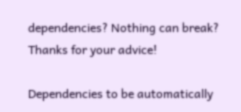dependencies? Nothing can break? Thanks for your advice!

Dependencies to be automatically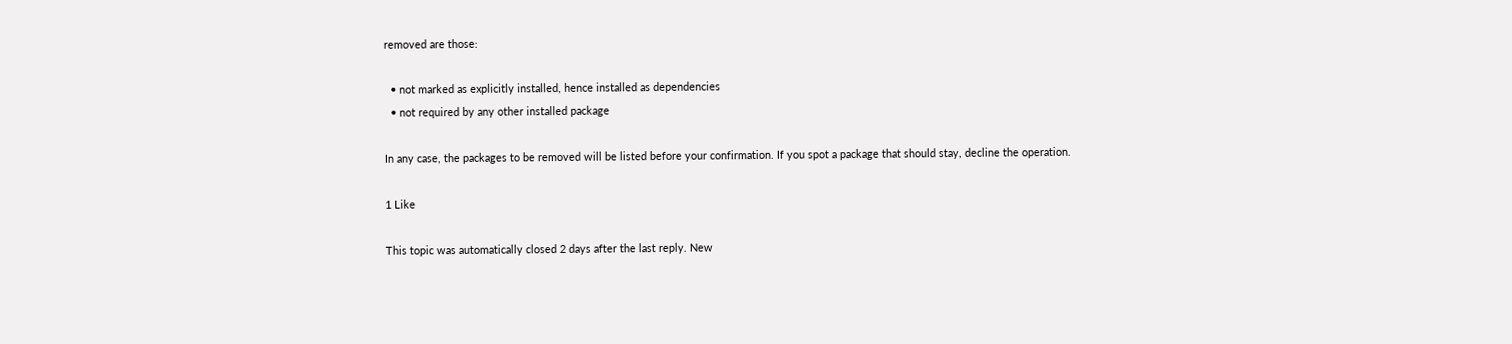removed are those:

  • not marked as explicitly installed, hence installed as dependencies
  • not required by any other installed package

In any case, the packages to be removed will be listed before your confirmation. If you spot a package that should stay, decline the operation.

1 Like

This topic was automatically closed 2 days after the last reply. New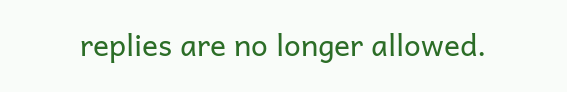replies are no longer allowed.